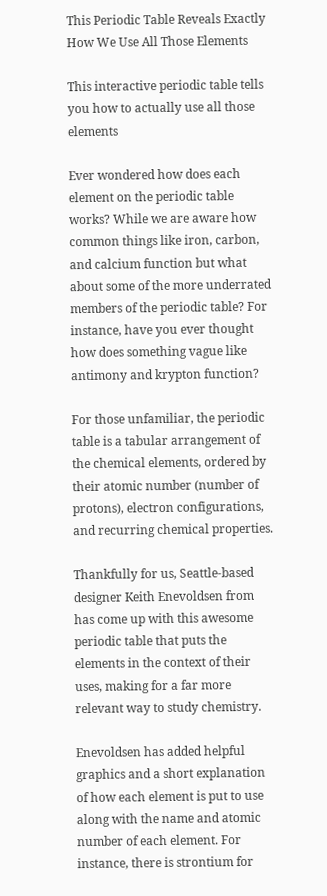This Periodic Table Reveals Exactly How We Use All Those Elements

This interactive periodic table tells you how to actually use all those elements

Ever wondered how does each element on the periodic table works? While we are aware how common things like iron, carbon, and calcium function but what about some of the more underrated members of the periodic table? For instance, have you ever thought how does something vague like antimony and krypton function?

For those unfamiliar, the periodic table is a tabular arrangement of the chemical elements, ordered by their atomic number (number of protons), electron configurations, and recurring chemical properties.

Thankfully for us, Seattle-based designer Keith Enevoldsen from has come up with this awesome periodic table that puts the elements in the context of their uses, making for a far more relevant way to study chemistry.

Enevoldsen has added helpful graphics and a short explanation of how each element is put to use along with the name and atomic number of each element. For instance, there is strontium for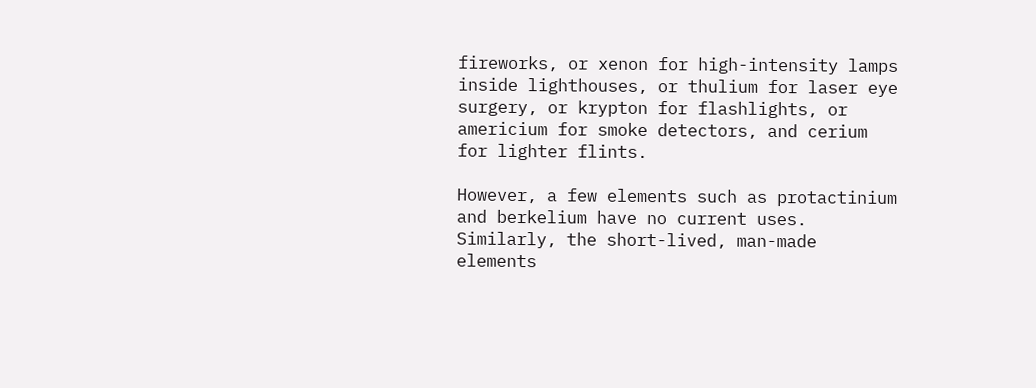fireworks, or xenon for high-intensity lamps inside lighthouses, or thulium for laser eye surgery, or krypton for flashlights, or americium for smoke detectors, and cerium for lighter flints.

However, a few elements such as protactinium and berkelium have no current uses. Similarly, the short-lived, man-made elements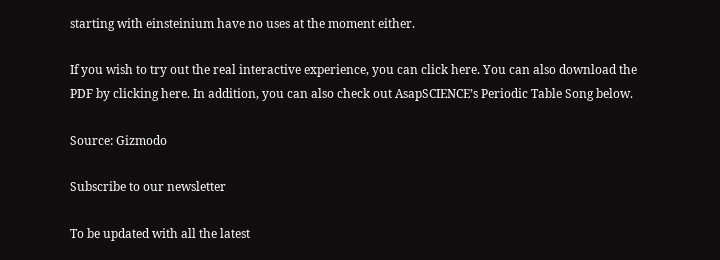starting with einsteinium have no uses at the moment either.

If you wish to try out the real interactive experience, you can click here. You can also download the PDF by clicking here. In addition, you can also check out AsapSCIENCE’s Periodic Table Song below.

Source: Gizmodo

Subscribe to our newsletter

To be updated with all the latest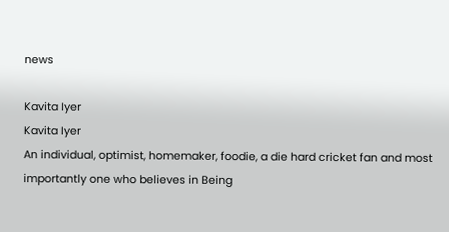news

Kavita Iyer
Kavita Iyer
An individual, optimist, homemaker, foodie, a die hard cricket fan and most importantly one who believes in Being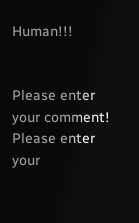Human!!!


Please enter your comment!
Please enter your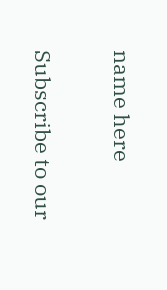name here

Subscribe to our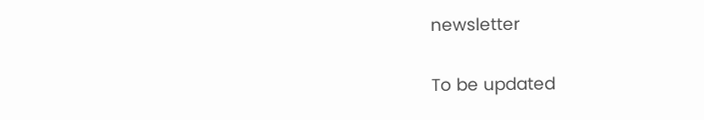newsletter

To be updated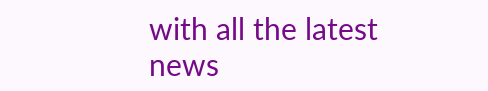with all the latest news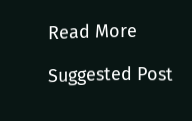Read More

Suggested Post